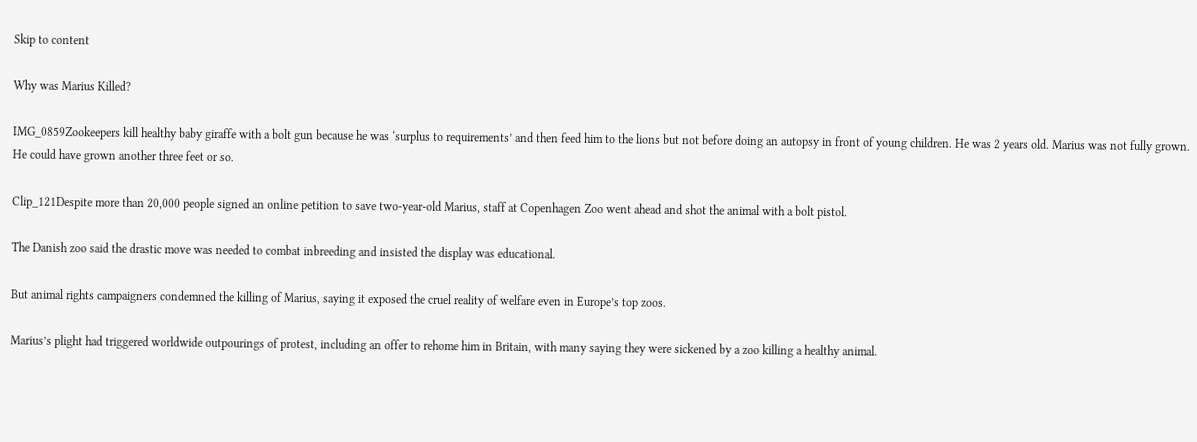Skip to content

Why was Marius Killed?

IMG_0859Zookeepers kill healthy baby giraffe with a bolt gun because he was ‘surplus to requirements’ and then feed him to the lions but not before doing an autopsy in front of young children. He was 2 years old. Marius was not fully grown. He could have grown another three feet or so.

Clip_121Despite more than 20,000 people signed an online petition to save two-year-old Marius, staff at Copenhagen Zoo went ahead and shot the animal with a bolt pistol.

The Danish zoo said the drastic move was needed to combat inbreeding and insisted the display was educational.

But animal rights campaigners condemned the killing of Marius, saying it exposed the cruel reality of welfare even in Europe’s top zoos.

Marius’s plight had triggered worldwide outpourings of protest, including an offer to rehome him in Britain, with many saying they were sickened by a zoo killing a healthy animal.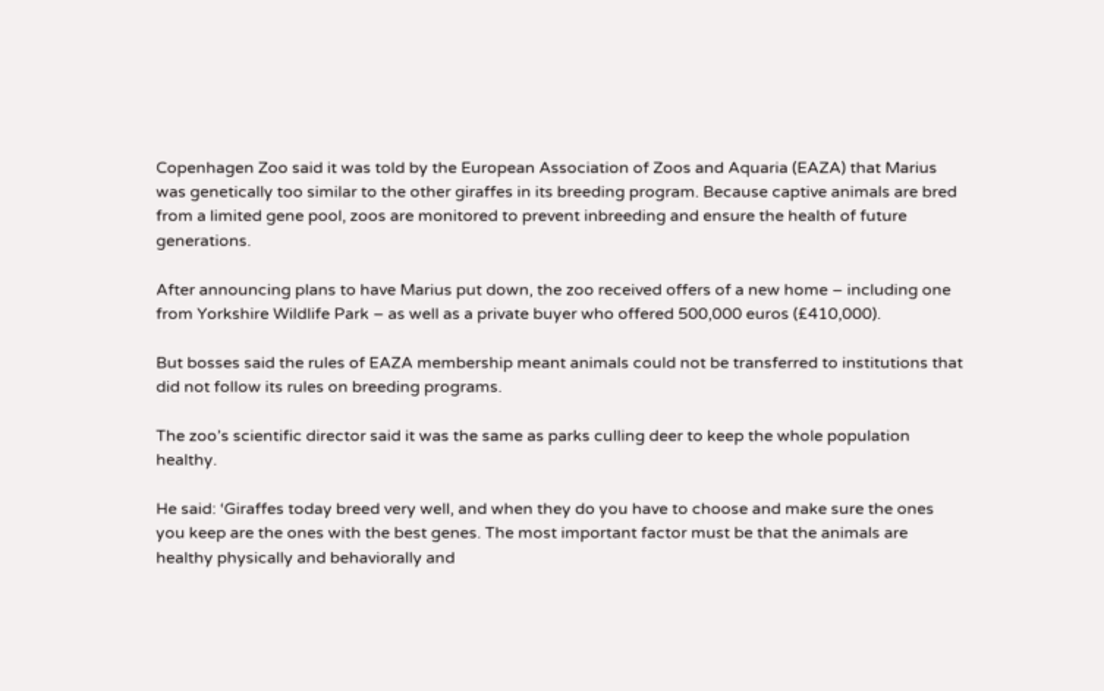Copenhagen Zoo said it was told by the European Association of Zoos and Aquaria (EAZA) that Marius was genetically too similar to the other giraffes in its breeding program. Because captive animals are bred from a limited gene pool, zoos are monitored to prevent inbreeding and ensure the health of future generations.

After announcing plans to have Marius put down, the zoo received offers of a new home – including one from Yorkshire Wildlife Park – as well as a private buyer who offered 500,000 euros (£410,000).

But bosses said the rules of EAZA membership meant animals could not be transferred to institutions that did not follow its rules on breeding programs.

The zoo’s scientific director said it was the same as parks culling deer to keep the whole population healthy.

He said: ‘Giraffes today breed very well, and when they do you have to choose and make sure the ones you keep are the ones with the best genes. The most important factor must be that the animals are healthy physically and behaviorally and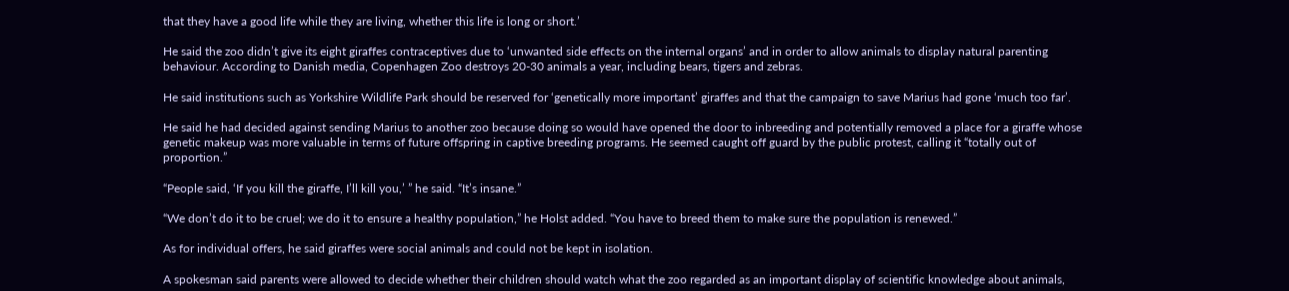that they have a good life while they are living, whether this life is long or short.’

He said the zoo didn’t give its eight giraffes contraceptives due to ‘unwanted side effects on the internal organs’ and in order to allow animals to display natural parenting behaviour. According to Danish media, Copenhagen Zoo destroys 20-30 animals a year, including bears, tigers and zebras.

He said institutions such as Yorkshire Wildlife Park should be reserved for ‘genetically more important’ giraffes and that the campaign to save Marius had gone ‘much too far’.

He said he had decided against sending Marius to another zoo because doing so would have opened the door to inbreeding and potentially removed a place for a giraffe whose genetic makeup was more valuable in terms of future offspring in captive breeding programs. He seemed caught off guard by the public protest, calling it “totally out of proportion.”

“People said, ‘If you kill the giraffe, I’ll kill you,’ ” he said. “It’s insane.”

“We don’t do it to be cruel; we do it to ensure a healthy population,” he Holst added. “You have to breed them to make sure the population is renewed.”

As for individual offers, he said giraffes were social animals and could not be kept in isolation.

A spokesman said parents were allowed to decide whether their children should watch what the zoo regarded as an important display of scientific knowledge about animals,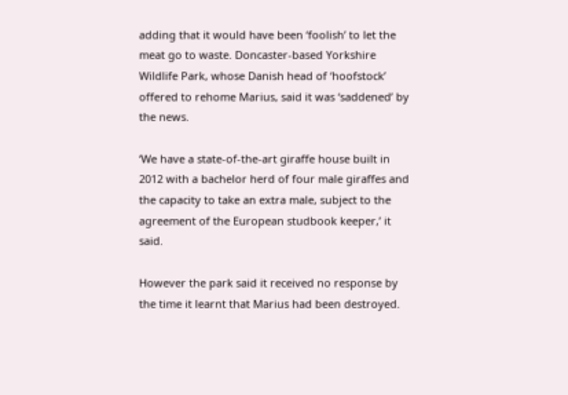adding that it would have been ‘foolish’ to let the meat go to waste. Doncaster-based Yorkshire Wildlife Park, whose Danish head of ‘hoofstock’ offered to rehome Marius, said it was ‘saddened’ by the news.

‘We have a state-of-the-art giraffe house built in 2012 with a bachelor herd of four male giraffes and the capacity to take an extra male, subject to the agreement of the European studbook keeper,’ it said.

However the park said it received no response by the time it learnt that Marius had been destroyed.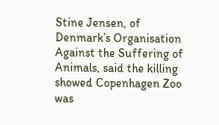Stine Jensen, of Denmark’s Organisation Against the Suffering of Animals, said the killing showed Copenhagen Zoo was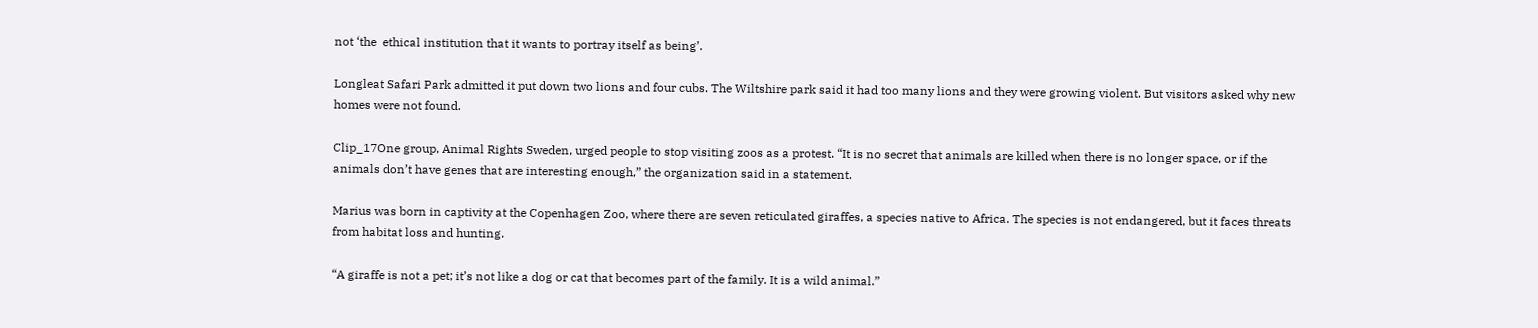not ‘the  ethical institution that it wants to portray itself as being’.

Longleat Safari Park admitted it put down two lions and four cubs. The Wiltshire park said it had too many lions and they were growing violent. But visitors asked why new homes were not found.

Clip_17One group, Animal Rights Sweden, urged people to stop visiting zoos as a protest. “It is no secret that animals are killed when there is no longer space, or if the animals don’t have genes that are interesting enough,” the organization said in a statement.

Marius was born in captivity at the Copenhagen Zoo, where there are seven reticulated giraffes, a species native to Africa. The species is not endangered, but it faces threats from habitat loss and hunting.

“A giraffe is not a pet; it’s not like a dog or cat that becomes part of the family. It is a wild animal.”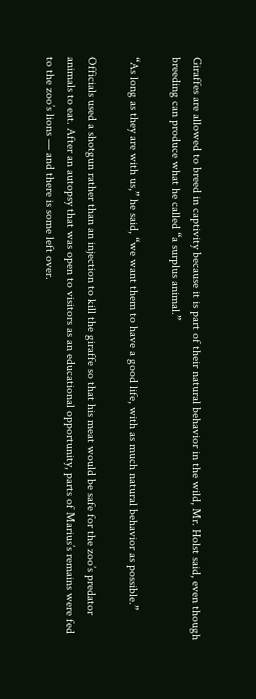Giraffes are allowed to breed in captivity because it is part of their natural behavior in the wild, Mr. Holst said, even though breeding can produce what he called “a surplus animal.”

“As long as they are with us,” he said, “we want them to have a good life, with as much natural behavior as possible.”

Officials used a shotgun rather than an injection to kill the giraffe so that his meat would be safe for the zoo’s predator animals to eat. After an autopsy that was open to visitors as an educational opportunity, parts of Marius’s remains were fed to the zoo’s lions — and there is some left over.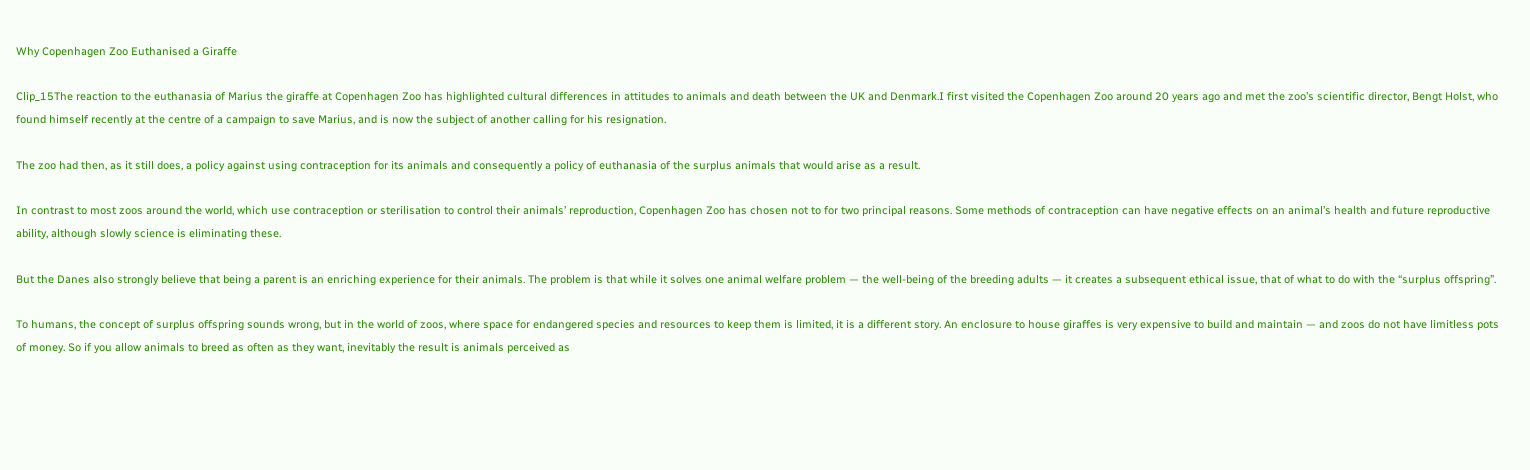Why Copenhagen Zoo Euthanised a Giraffe

Clip_15The reaction to the euthanasia of Marius the giraffe at Copenhagen Zoo has highlighted cultural differences in attitudes to animals and death between the UK and Denmark.I first visited the Copenhagen Zoo around 20 years ago and met the zoo’s scientific director, Bengt Holst, who found himself recently at the centre of a campaign to save Marius, and is now the subject of another calling for his resignation.

The zoo had then, as it still does, a policy against using contraception for its animals and consequently a policy of euthanasia of the surplus animals that would arise as a result.

In contrast to most zoos around the world, which use contraception or sterilisation to control their animals’ reproduction, Copenhagen Zoo has chosen not to for two principal reasons. Some methods of contraception can have negative effects on an animal’s health and future reproductive ability, although slowly science is eliminating these.

But the Danes also strongly believe that being a parent is an enriching experience for their animals. The problem is that while it solves one animal welfare problem — the well-being of the breeding adults — it creates a subsequent ethical issue, that of what to do with the “surplus offspring”.

To humans, the concept of surplus offspring sounds wrong, but in the world of zoos, where space for endangered species and resources to keep them is limited, it is a different story. An enclosure to house giraffes is very expensive to build and maintain — and zoos do not have limitless pots of money. So if you allow animals to breed as often as they want, inevitably the result is animals perceived as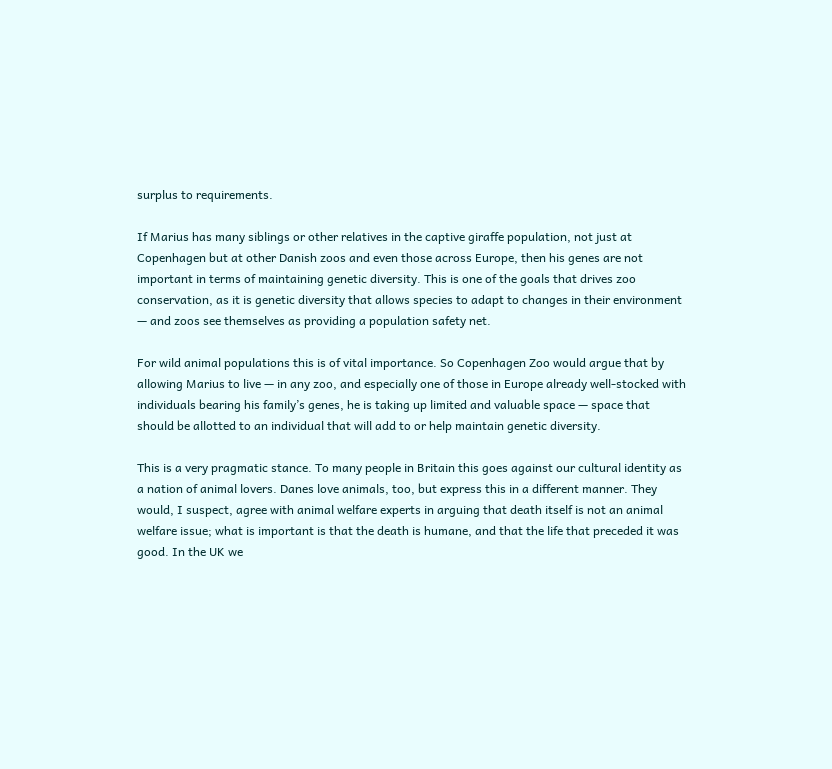surplus to requirements.

If Marius has many siblings or other relatives in the captive giraffe population, not just at Copenhagen but at other Danish zoos and even those across Europe, then his genes are not important in terms of maintaining genetic diversity. This is one of the goals that drives zoo conservation, as it is genetic diversity that allows species to adapt to changes in their environment — and zoos see themselves as providing a population safety net.

For wild animal populations this is of vital importance. So Copenhagen Zoo would argue that by allowing Marius to live — in any zoo, and especially one of those in Europe already well-stocked with individuals bearing his family’s genes, he is taking up limited and valuable space — space that should be allotted to an individual that will add to or help maintain genetic diversity.

This is a very pragmatic stance. To many people in Britain this goes against our cultural identity as a nation of animal lovers. Danes love animals, too, but express this in a different manner. They would, I suspect, agree with animal welfare experts in arguing that death itself is not an animal welfare issue; what is important is that the death is humane, and that the life that preceded it was good. In the UK we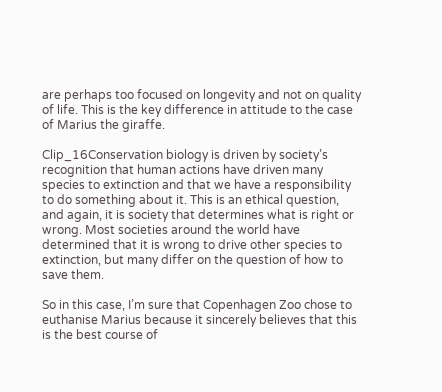are perhaps too focused on longevity and not on quality of life. This is the key difference in attitude to the case of Marius the giraffe.

Clip_16Conservation biology is driven by society’s recognition that human actions have driven many species to extinction and that we have a responsibility to do something about it. This is an ethical question, and again, it is society that determines what is right or wrong. Most societies around the world have determined that it is wrong to drive other species to extinction, but many differ on the question of how to save them.

So in this case, I’m sure that Copenhagen Zoo chose to euthanise Marius because it sincerely believes that this is the best course of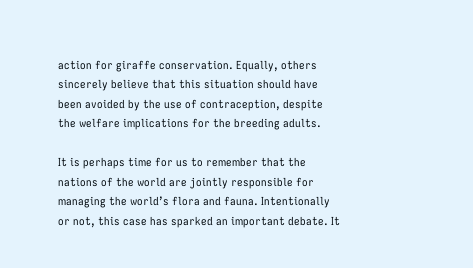action for giraffe conservation. Equally, others sincerely believe that this situation should have been avoided by the use of contraception, despite the welfare implications for the breeding adults.

It is perhaps time for us to remember that the nations of the world are jointly responsible for managing the world’s flora and fauna. Intentionally or not, this case has sparked an important debate. It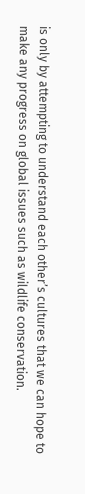is only by attempting to understand each other’s cultures that we can hope to make any progress on global issues such as wildlife conservation.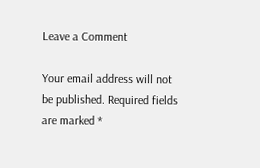Leave a Comment

Your email address will not be published. Required fields are marked *